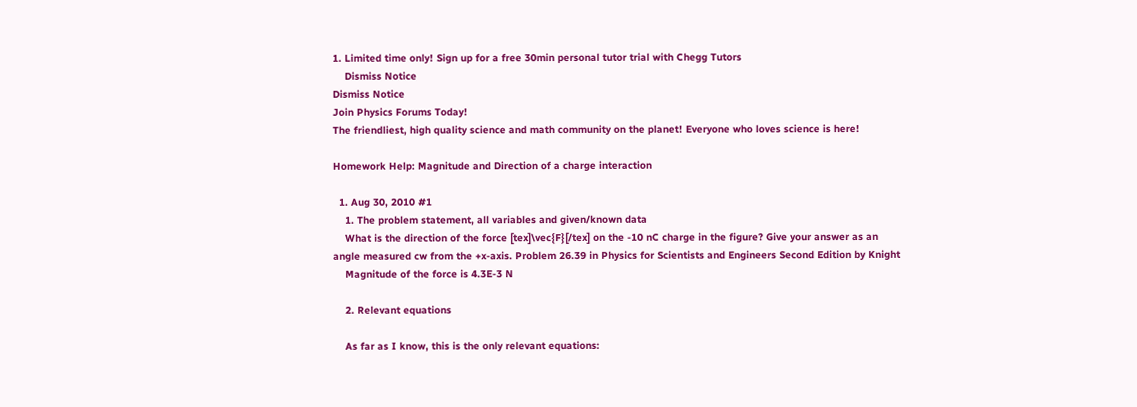1. Limited time only! Sign up for a free 30min personal tutor trial with Chegg Tutors
    Dismiss Notice
Dismiss Notice
Join Physics Forums Today!
The friendliest, high quality science and math community on the planet! Everyone who loves science is here!

Homework Help: Magnitude and Direction of a charge interaction

  1. Aug 30, 2010 #1
    1. The problem statement, all variables and given/known data
    What is the direction of the force [tex]\vec{F}[/tex] on the -10 nC charge in the figure? Give your answer as an angle measured cw from the +x-axis. Problem 26.39 in Physics for Scientists and Engineers Second Edition by Knight
    Magnitude of the force is 4.3E-3 N

    2. Relevant equations

    As far as I know, this is the only relevant equations: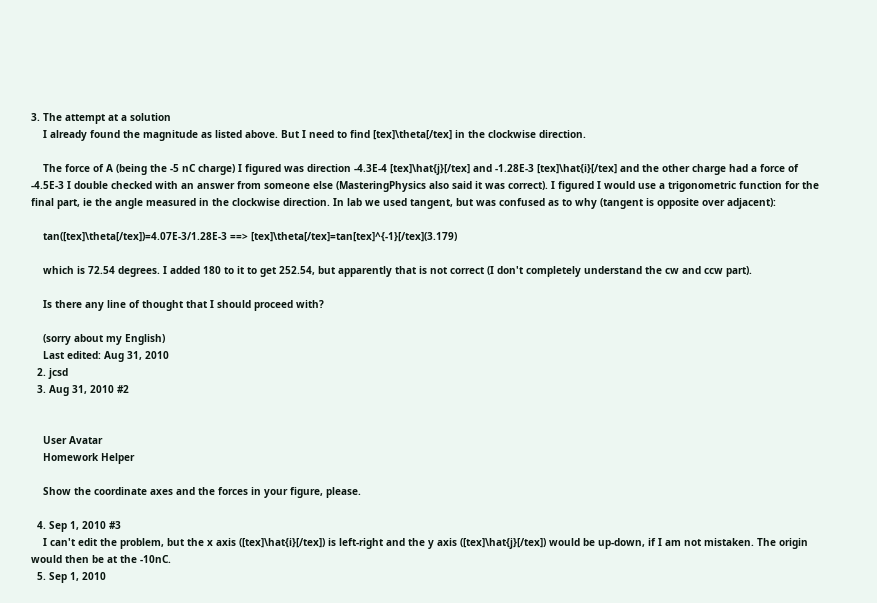3. The attempt at a solution
    I already found the magnitude as listed above. But I need to find [tex]\theta[/tex] in the clockwise direction.

    The force of A (being the -5 nC charge) I figured was direction -4.3E-4 [tex]\hat{j}[/tex] and -1.28E-3 [tex]\hat{i}[/tex] and the other charge had a force of -4.5E-3 I double checked with an answer from someone else (MasteringPhysics also said it was correct). I figured I would use a trigonometric function for the final part, ie the angle measured in the clockwise direction. In lab we used tangent, but was confused as to why (tangent is opposite over adjacent):

    tan([tex]\theta[/tex])=4.07E-3/1.28E-3 ==> [tex]\theta[/tex]=tan[tex]^{-1}[/tex](3.179)

    which is 72.54 degrees. I added 180 to it to get 252.54, but apparently that is not correct (I don't completely understand the cw and ccw part).

    Is there any line of thought that I should proceed with?

    (sorry about my English)
    Last edited: Aug 31, 2010
  2. jcsd
  3. Aug 31, 2010 #2


    User Avatar
    Homework Helper

    Show the coordinate axes and the forces in your figure, please.

  4. Sep 1, 2010 #3
    I can't edit the problem, but the x axis ([tex]\hat{i}[/tex]) is left-right and the y axis ([tex]\hat{j}[/tex]) would be up-down, if I am not mistaken. The origin would then be at the -10nC.
  5. Sep 1, 2010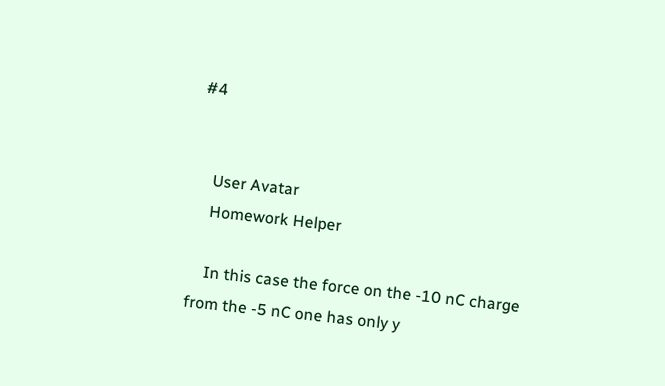#4


    User Avatar
    Homework Helper

    In this case the force on the -10 nC charge from the -5 nC one has only y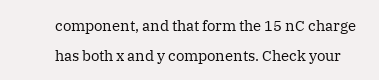component, and that form the 15 nC charge has both x and y components. Check your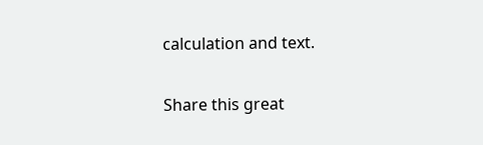calculation and text.

Share this great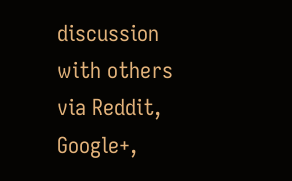discussion with others via Reddit, Google+,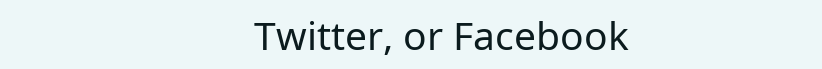Twitter, or Facebook